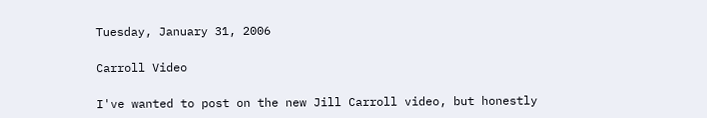Tuesday, January 31, 2006

Carroll Video

I've wanted to post on the new Jill Carroll video, but honestly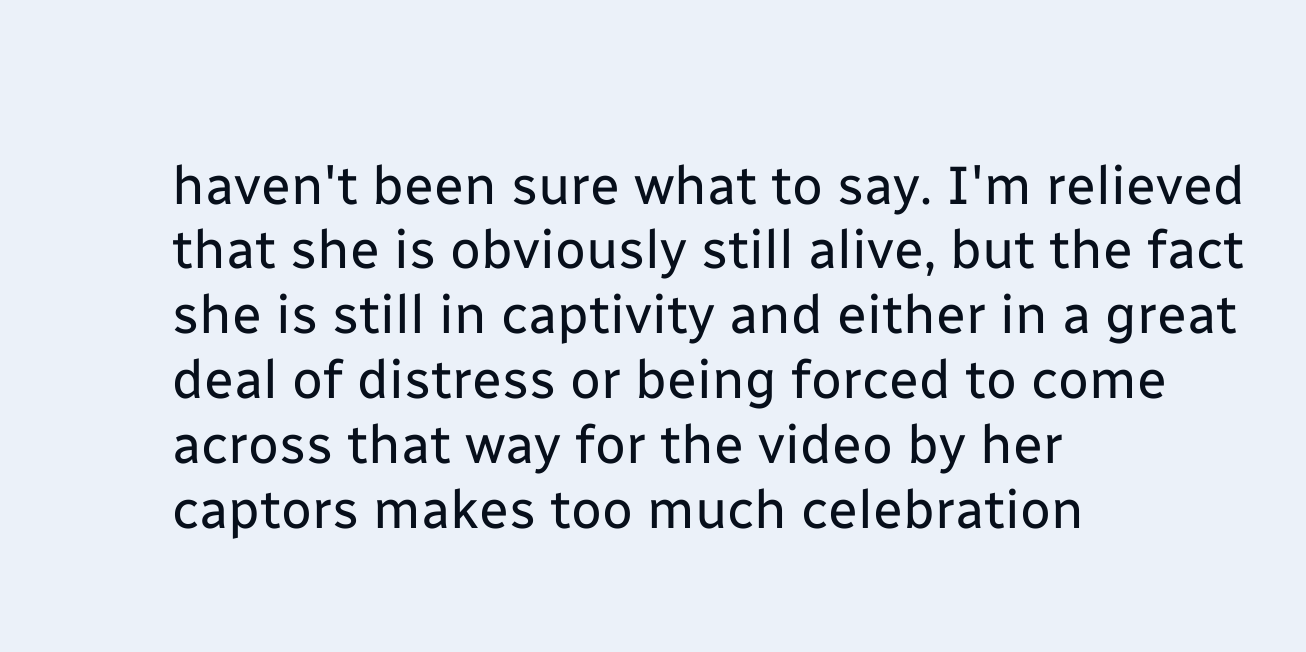haven't been sure what to say. I'm relieved that she is obviously still alive, but the fact she is still in captivity and either in a great deal of distress or being forced to come across that way for the video by her captors makes too much celebration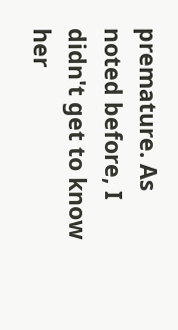premature. As noted before, I didn't get to know her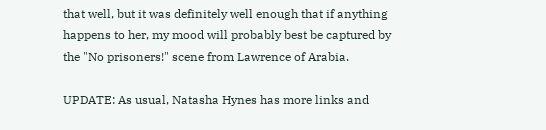that well, but it was definitely well enough that if anything happens to her, my mood will probably best be captured by the "No prisoners!" scene from Lawrence of Arabia.

UPDATE: As usual, Natasha Hynes has more links and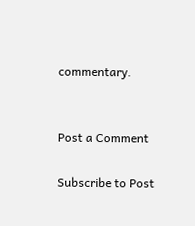commentary.


Post a Comment

Subscribe to Post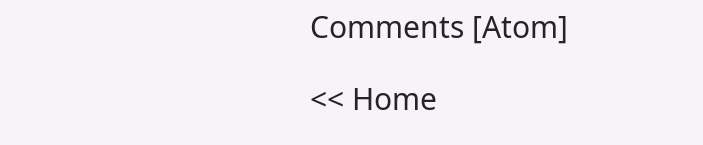Comments [Atom]

<< Home